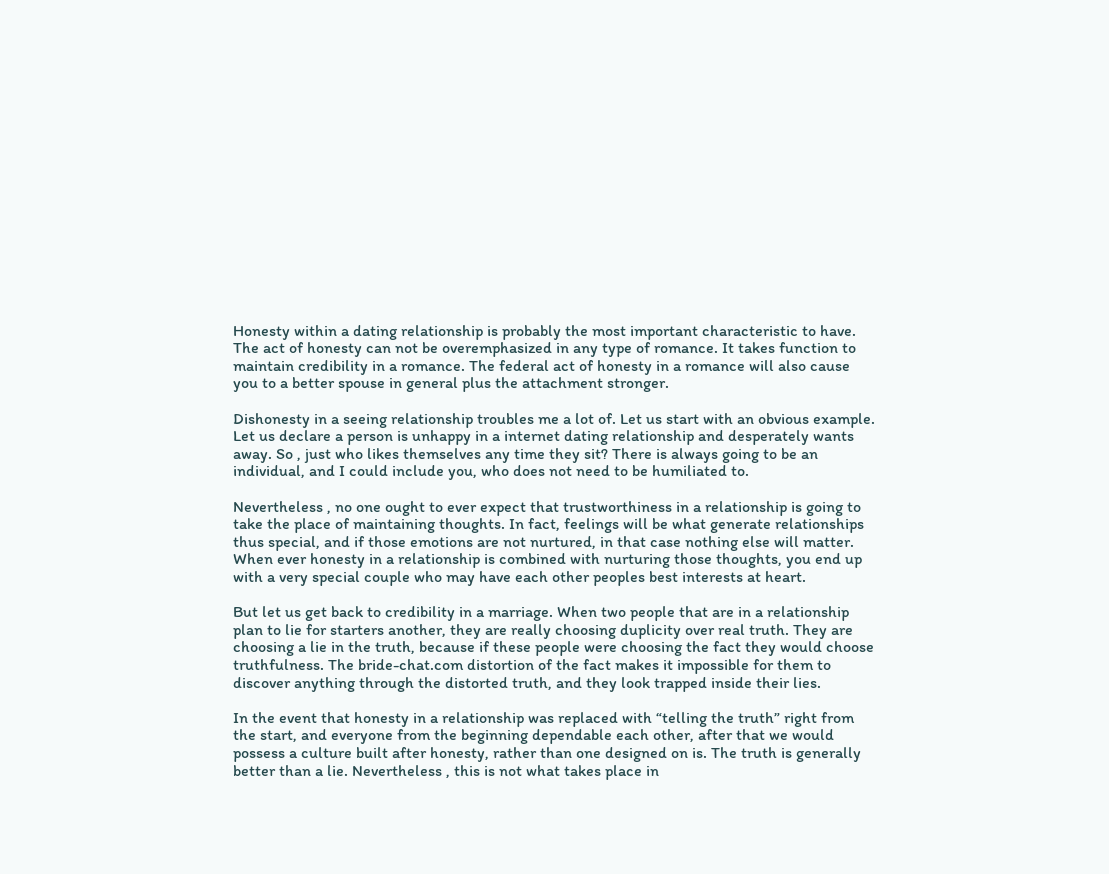Honesty within a dating relationship is probably the most important characteristic to have. The act of honesty can not be overemphasized in any type of romance. It takes function to maintain credibility in a romance. The federal act of honesty in a romance will also cause you to a better spouse in general plus the attachment stronger.

Dishonesty in a seeing relationship troubles me a lot of. Let us start with an obvious example. Let us declare a person is unhappy in a internet dating relationship and desperately wants away. So , just who likes themselves any time they sit? There is always going to be an individual, and I could include you, who does not need to be humiliated to.

Nevertheless , no one ought to ever expect that trustworthiness in a relationship is going to take the place of maintaining thoughts. In fact, feelings will be what generate relationships thus special, and if those emotions are not nurtured, in that case nothing else will matter. When ever honesty in a relationship is combined with nurturing those thoughts, you end up with a very special couple who may have each other peoples best interests at heart.

But let us get back to credibility in a marriage. When two people that are in a relationship plan to lie for starters another, they are really choosing duplicity over real truth. They are choosing a lie in the truth, because if these people were choosing the fact they would choose truthfulness. The bride-chat.com distortion of the fact makes it impossible for them to discover anything through the distorted truth, and they look trapped inside their lies.

In the event that honesty in a relationship was replaced with “telling the truth” right from the start, and everyone from the beginning dependable each other, after that we would possess a culture built after honesty, rather than one designed on is. The truth is generally better than a lie. Nevertheless , this is not what takes place in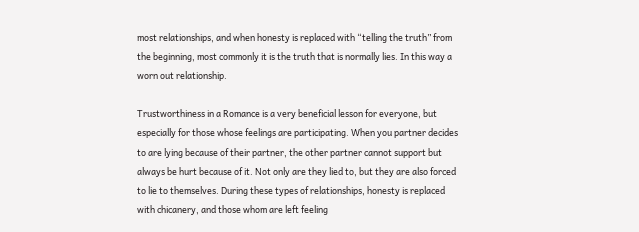most relationships, and when honesty is replaced with “telling the truth” from the beginning, most commonly it is the truth that is normally lies. In this way a worn out relationship.

Trustworthiness in a Romance is a very beneficial lesson for everyone, but especially for those whose feelings are participating. When you partner decides to are lying because of their partner, the other partner cannot support but always be hurt because of it. Not only are they lied to, but they are also forced to lie to themselves. During these types of relationships, honesty is replaced with chicanery, and those whom are left feeling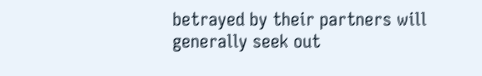betrayed by their partners will generally seek out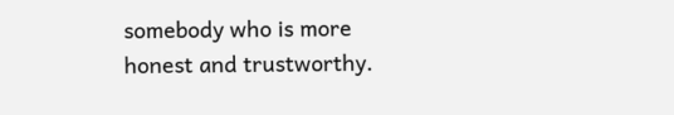somebody who is more honest and trustworthy.